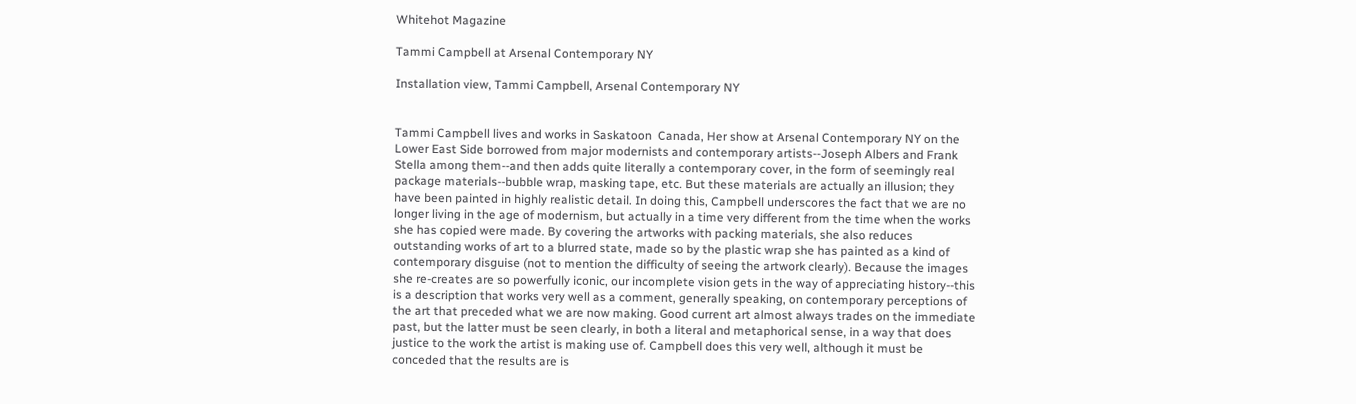Whitehot Magazine

Tammi Campbell at Arsenal Contemporary NY

Installation view, Tammi Campbell, Arsenal Contemporary NY


Tammi Campbell lives and works in Saskatoon  Canada, Her show at Arsenal Contemporary NY on the Lower East Side borrowed from major modernists and contemporary artists--Joseph Albers and Frank Stella among them--and then adds quite literally a contemporary cover, in the form of seemingly real package materials--bubble wrap, masking tape, etc. But these materials are actually an illusion; they have been painted in highly realistic detail. In doing this, Campbell underscores the fact that we are no longer living in the age of modernism, but actually in a time very different from the time when the works she has copied were made. By covering the artworks with packing materials, she also reduces outstanding works of art to a blurred state, made so by the plastic wrap she has painted as a kind of contemporary disguise (not to mention the difficulty of seeing the artwork clearly). Because the images she re-creates are so powerfully iconic, our incomplete vision gets in the way of appreciating history--this is a description that works very well as a comment, generally speaking, on contemporary perceptions of the art that preceded what we are now making. Good current art almost always trades on the immediate past, but the latter must be seen clearly, in both a literal and metaphorical sense, in a way that does justice to the work the artist is making use of. Campbell does this very well, although it must be conceded that the results are is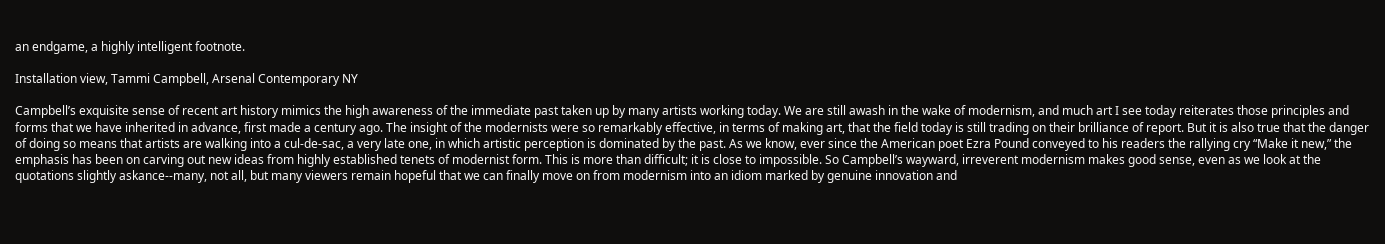an endgame, a highly intelligent footnote.

Installation view, Tammi Campbell, Arsenal Contemporary NY

Campbell’s exquisite sense of recent art history mimics the high awareness of the immediate past taken up by many artists working today. We are still awash in the wake of modernism, and much art I see today reiterates those principles and forms that we have inherited in advance, first made a century ago. The insight of the modernists were so remarkably effective, in terms of making art, that the field today is still trading on their brilliance of report. But it is also true that the danger of doing so means that artists are walking into a cul-de-sac, a very late one, in which artistic perception is dominated by the past. As we know, ever since the American poet Ezra Pound conveyed to his readers the rallying cry “Make it new,” the emphasis has been on carving out new ideas from highly established tenets of modernist form. This is more than difficult; it is close to impossible. So Campbell’s wayward, irreverent modernism makes good sense, even as we look at the quotations slightly askance--many, not all, but many viewers remain hopeful that we can finally move on from modernism into an idiom marked by genuine innovation and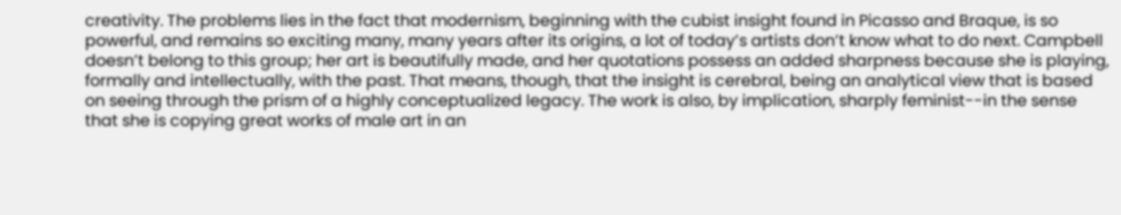creativity. The problems lies in the fact that modernism, beginning with the cubist insight found in Picasso and Braque, is so powerful, and remains so exciting many, many years after its origins, a lot of today’s artists don’t know what to do next. Campbell doesn’t belong to this group; her art is beautifully made, and her quotations possess an added sharpness because she is playing, formally and intellectually, with the past. That means, though, that the insight is cerebral, being an analytical view that is based on seeing through the prism of a highly conceptualized legacy. The work is also, by implication, sharply feminist--in the sense that she is copying great works of male art in an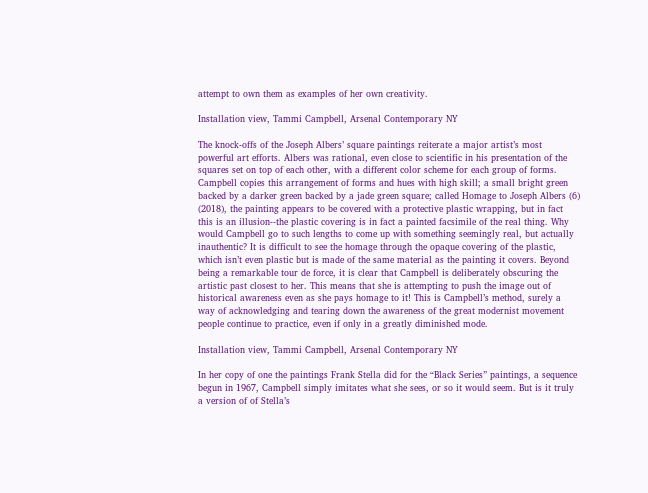attempt to own them as examples of her own creativity.

Installation view, Tammi Campbell, Arsenal Contemporary NY

The knock-offs of the Joseph Albers’ square paintings reiterate a major artist’s most powerful art efforts. Albers was rational, even close to scientific in his presentation of the squares set on top of each other, with a different color scheme for each group of forms. Campbell copies this arrangement of forms and hues with high skill; a small bright green backed by a darker green backed by a jade green square; called Homage to Joseph Albers (6) (2018), the painting appears to be covered with a protective plastic wrapping, but in fact this is an illusion--the plastic covering is in fact a painted facsimile of the real thing. Why would Campbell go to such lengths to come up with something seemingly real, but actually inauthentic? It is difficult to see the homage through the opaque covering of the plastic, which isn’t even plastic but is made of the same material as the painting it covers. Beyond being a remarkable tour de force, it is clear that Campbell is deliberately obscuring the artistic past closest to her. This means that she is attempting to push the image out of historical awareness even as she pays homage to it! This is Campbell’s method, surely a way of acknowledging and tearing down the awareness of the great modernist movement people continue to practice, even if only in a greatly diminished mode.

Installation view, Tammi Campbell, Arsenal Contemporary NY

In her copy of one the paintings Frank Stella did for the “Black Series” paintings, a sequence begun in 1967, Campbell simply imitates what she sees, or so it would seem. But is it truly a version of of Stella’s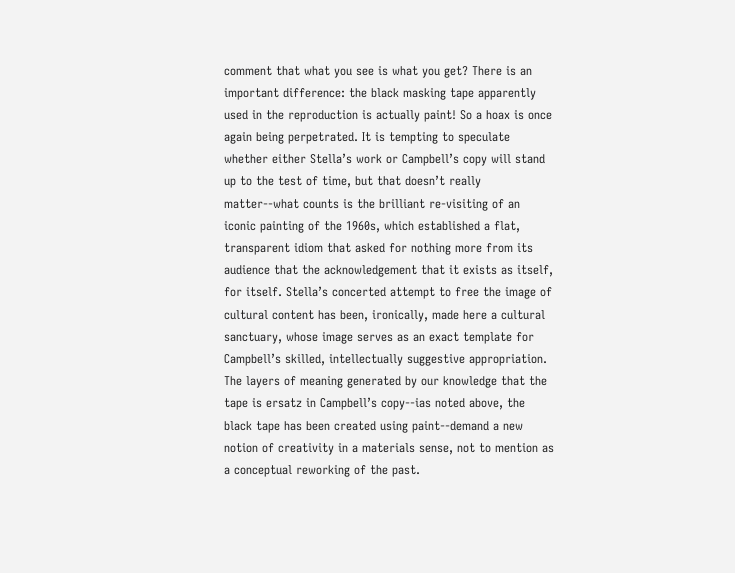comment that what you see is what you get? There is an important difference: the black masking tape apparently used in the reproduction is actually paint! So a hoax is once again being perpetrated. It is tempting to speculate whether either Stella’s work or Campbell’s copy will stand up to the test of time, but that doesn’t really matter--what counts is the brilliant re-visiting of an iconic painting of the 1960s, which established a flat, transparent idiom that asked for nothing more from its audience that the acknowledgement that it exists as itself, for itself. Stella’s concerted attempt to free the image of cultural content has been, ironically, made here a cultural sanctuary, whose image serves as an exact template for Campbell’s skilled, intellectually suggestive appropriation. The layers of meaning generated by our knowledge that the tape is ersatz in Campbell’s copy--ias noted above, the black tape has been created using paint--demand a new notion of creativity in a materials sense, not to mention as a conceptual reworking of the past.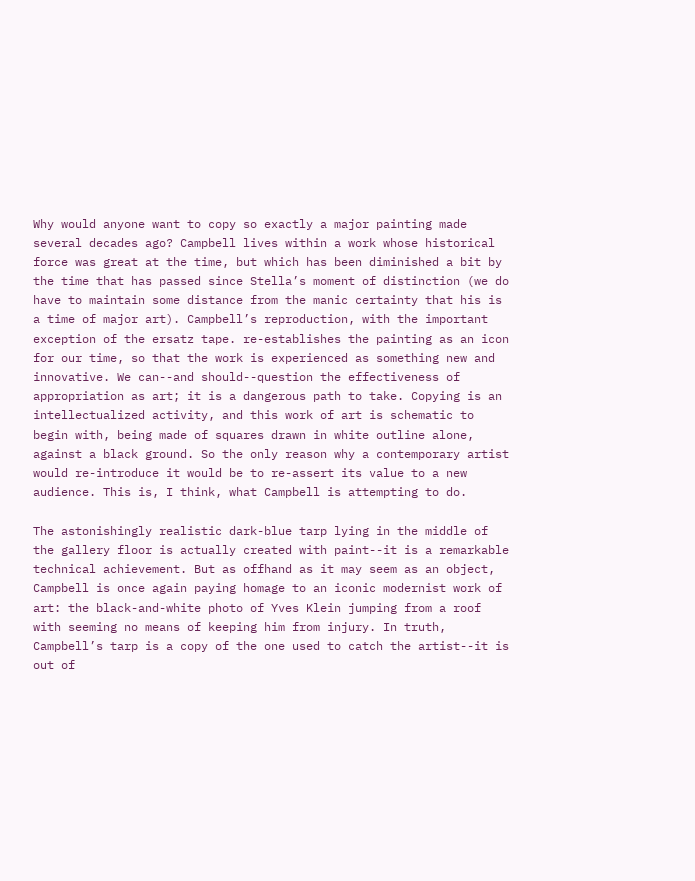Why would anyone want to copy so exactly a major painting made several decades ago? Campbell lives within a work whose historical force was great at the time, but which has been diminished a bit by the time that has passed since Stella’s moment of distinction (we do have to maintain some distance from the manic certainty that his is a time of major art). Campbell’s reproduction, with the important exception of the ersatz tape. re-establishes the painting as an icon for our time, so that the work is experienced as something new and innovative. We can--and should--question the effectiveness of appropriation as art; it is a dangerous path to take. Copying is an intellectualized activity, and this work of art is schematic to begin with, being made of squares drawn in white outline alone, against a black ground. So the only reason why a contemporary artist would re-introduce it would be to re-assert its value to a new audience. This is, I think, what Campbell is attempting to do.

The astonishingly realistic dark-blue tarp lying in the middle of the gallery floor is actually created with paint--it is a remarkable technical achievement. But as offhand as it may seem as an object, Campbell is once again paying homage to an iconic modernist work of art: the black-and-white photo of Yves Klein jumping from a roof with seeming no means of keeping him from injury. In truth, Campbell’s tarp is a copy of the one used to catch the artist--it is out of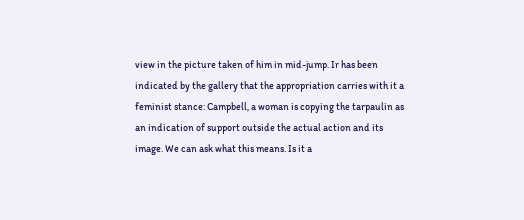view in the picture taken of him in mid-jump. Ir has been indicated by the gallery that the appropriation carries with it a feminist stance: Campbell, a woman is copying the tarpaulin as an indication of support outside the actual action and its image. We can ask what this means. Is it a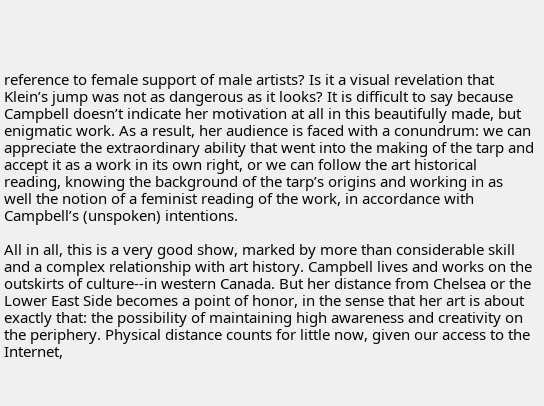reference to female support of male artists? Is it a visual revelation that Klein’s jump was not as dangerous as it looks? It is difficult to say because Campbell doesn’t indicate her motivation at all in this beautifully made, but enigmatic work. As a result, her audience is faced with a conundrum: we can appreciate the extraordinary ability that went into the making of the tarp and accept it as a work in its own right, or we can follow the art historical reading, knowing the background of the tarp’s origins and working in as well the notion of a feminist reading of the work, in accordance with Campbell’s (unspoken) intentions.

All in all, this is a very good show, marked by more than considerable skill and a complex relationship with art history. Campbell lives and works on the outskirts of culture--in western Canada. But her distance from Chelsea or the Lower East Side becomes a point of honor, in the sense that her art is about exactly that: the possibility of maintaining high awareness and creativity on the periphery. Physical distance counts for little now, given our access to the Internet,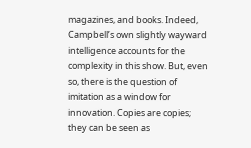magazines, and books. Indeed, Campbell’s own slightly wayward intelligence accounts for the complexity in this show. But, even so, there is the question of imitation as a window for innovation. Copies are copies; they can be seen as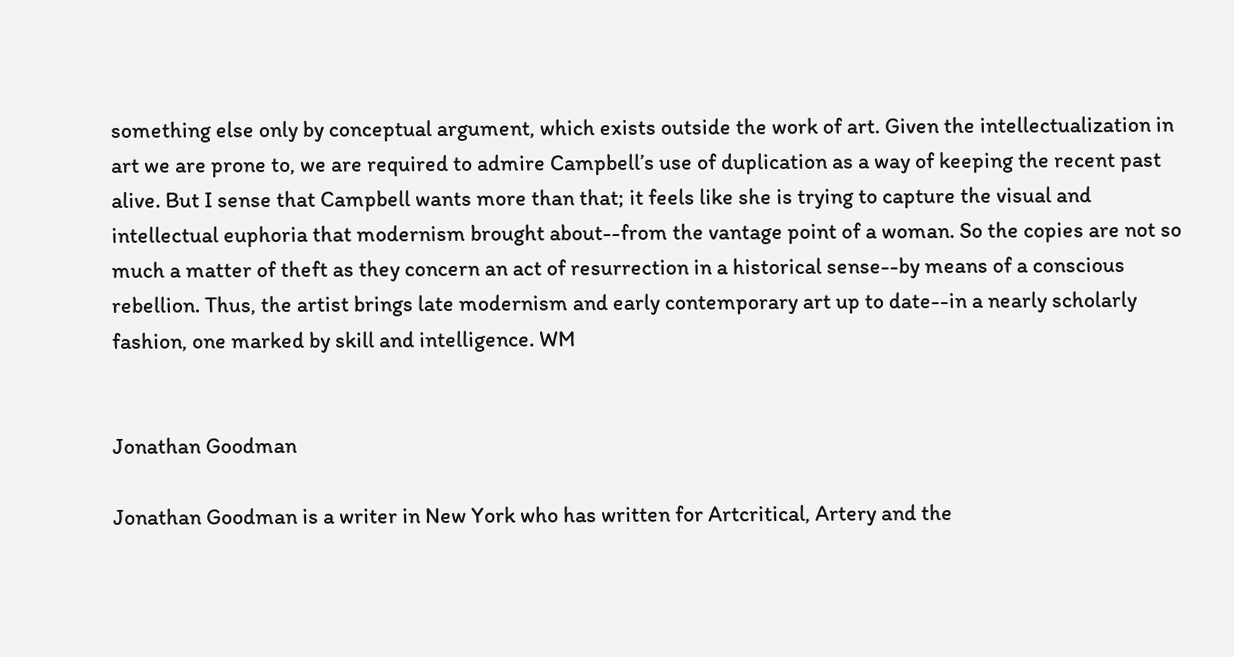something else only by conceptual argument, which exists outside the work of art. Given the intellectualization in art we are prone to, we are required to admire Campbell’s use of duplication as a way of keeping the recent past alive. But I sense that Campbell wants more than that; it feels like she is trying to capture the visual and intellectual euphoria that modernism brought about--from the vantage point of a woman. So the copies are not so much a matter of theft as they concern an act of resurrection in a historical sense--by means of a conscious rebellion. Thus, the artist brings late modernism and early contemporary art up to date--in a nearly scholarly fashion, one marked by skill and intelligence. WM


Jonathan Goodman

Jonathan Goodman is a writer in New York who has written for Artcritical, Artery and the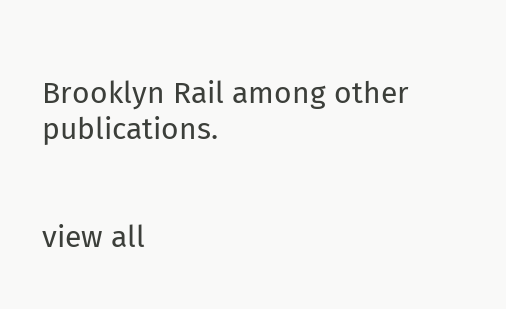Brooklyn Rail among other publications.


view all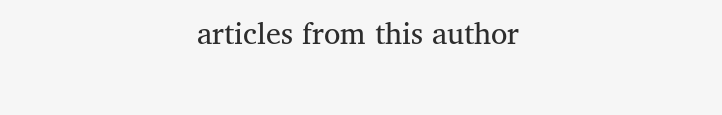articles from this author